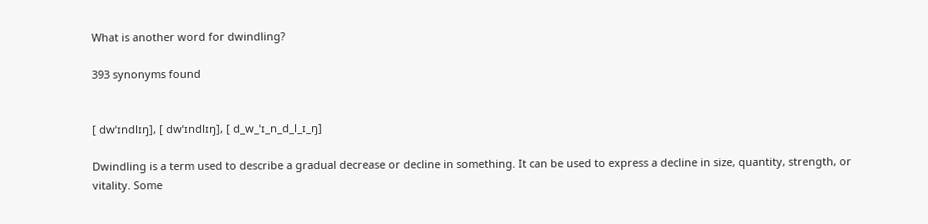What is another word for dwindling?

393 synonyms found


[ dwˈɪndlɪŋ], [ dwˈɪndlɪŋ], [ d_w_ˈɪ_n_d_l_ɪ_ŋ]

Dwindling is a term used to describe a gradual decrease or decline in something. It can be used to express a decline in size, quantity, strength, or vitality. Some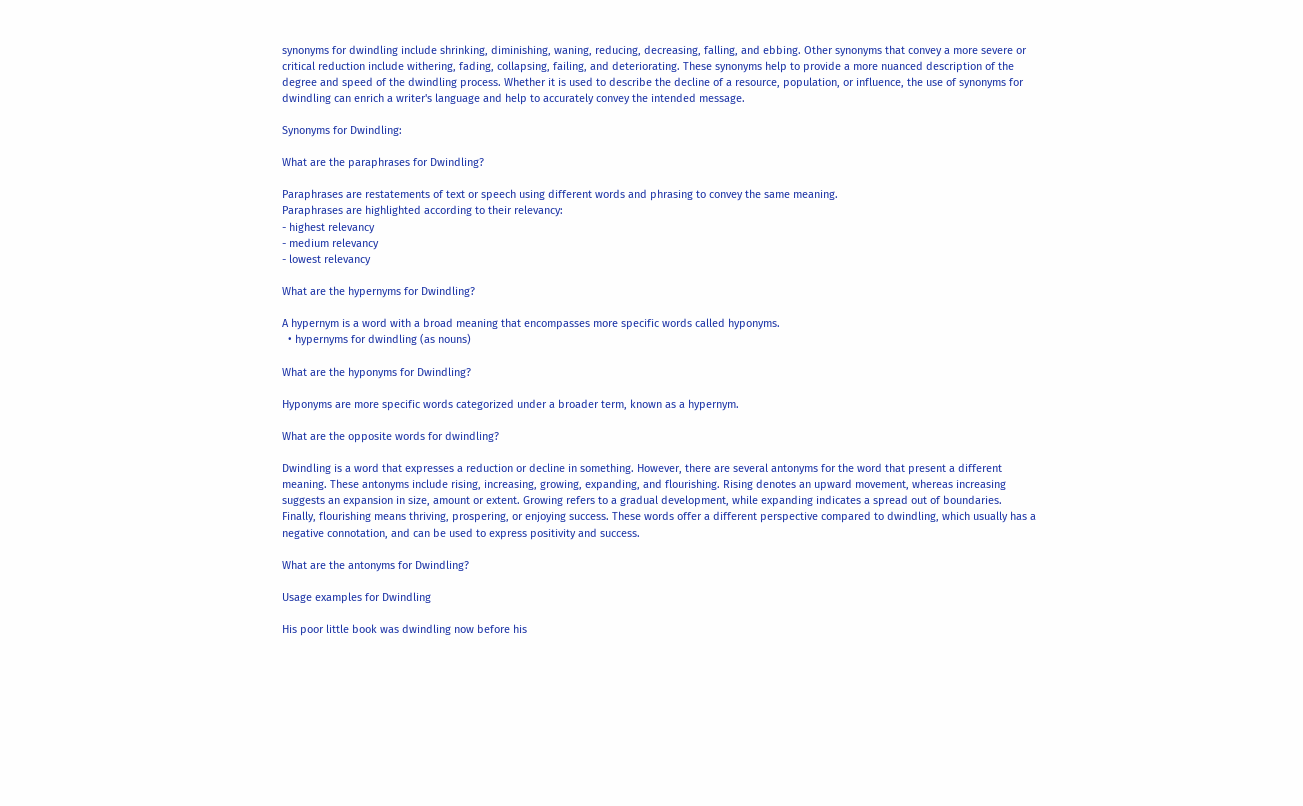synonyms for dwindling include shrinking, diminishing, waning, reducing, decreasing, falling, and ebbing. Other synonyms that convey a more severe or critical reduction include withering, fading, collapsing, failing, and deteriorating. These synonyms help to provide a more nuanced description of the degree and speed of the dwindling process. Whether it is used to describe the decline of a resource, population, or influence, the use of synonyms for dwindling can enrich a writer's language and help to accurately convey the intended message.

Synonyms for Dwindling:

What are the paraphrases for Dwindling?

Paraphrases are restatements of text or speech using different words and phrasing to convey the same meaning.
Paraphrases are highlighted according to their relevancy:
- highest relevancy
- medium relevancy
- lowest relevancy

What are the hypernyms for Dwindling?

A hypernym is a word with a broad meaning that encompasses more specific words called hyponyms.
  • hypernyms for dwindling (as nouns)

What are the hyponyms for Dwindling?

Hyponyms are more specific words categorized under a broader term, known as a hypernym.

What are the opposite words for dwindling?

Dwindling is a word that expresses a reduction or decline in something. However, there are several antonyms for the word that present a different meaning. These antonyms include rising, increasing, growing, expanding, and flourishing. Rising denotes an upward movement, whereas increasing suggests an expansion in size, amount or extent. Growing refers to a gradual development, while expanding indicates a spread out of boundaries. Finally, flourishing means thriving, prospering, or enjoying success. These words offer a different perspective compared to dwindling, which usually has a negative connotation, and can be used to express positivity and success.

What are the antonyms for Dwindling?

Usage examples for Dwindling

His poor little book was dwindling now before his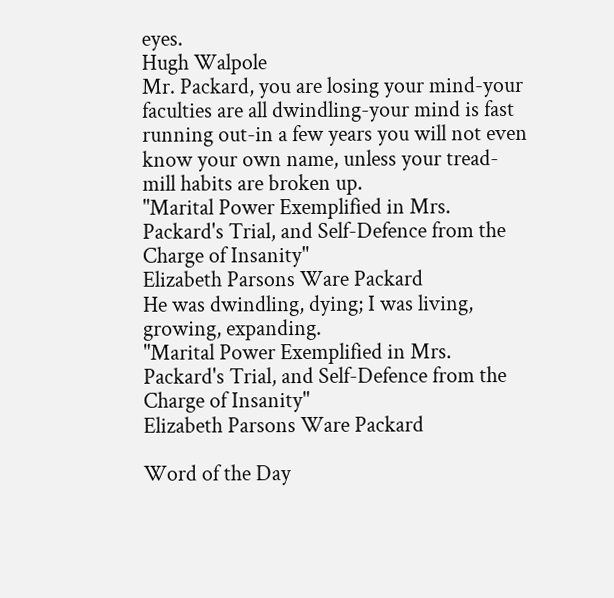eyes.
Hugh Walpole
Mr. Packard, you are losing your mind-your faculties are all dwindling-your mind is fast running out-in a few years you will not even know your own name, unless your tread-mill habits are broken up.
"Marital Power Exemplified in Mrs. Packard's Trial, and Self-Defence from the Charge of Insanity"
Elizabeth Parsons Ware Packard
He was dwindling, dying; I was living, growing, expanding.
"Marital Power Exemplified in Mrs. Packard's Trial, and Self-Defence from the Charge of Insanity"
Elizabeth Parsons Ware Packard

Word of the Day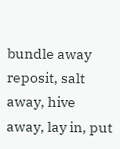bundle away
reposit, salt away, hive away, lay in, put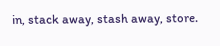in, stack away, stash away, store.